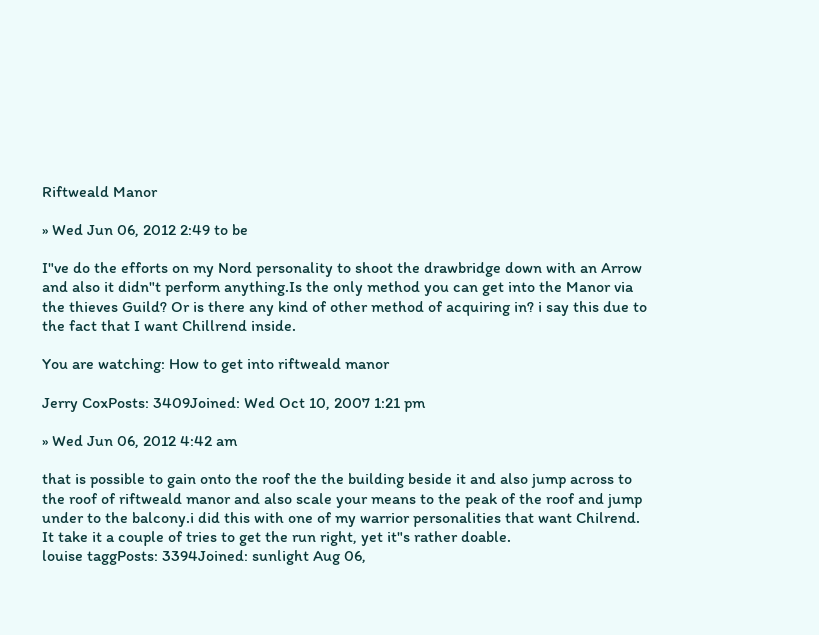Riftweald Manor

» Wed Jun 06, 2012 2:49 to be

I"ve do the efforts on my Nord personality to shoot the drawbridge down with an Arrow and also it didn"t perform anything.Is the only method you can get into the Manor via the thieves Guild? Or is there any kind of other method of acquiring in? i say this due to the fact that I want Chillrend inside.

You are watching: How to get into riftweald manor

Jerry CoxPosts: 3409Joined: Wed Oct 10, 2007 1:21 pm

» Wed Jun 06, 2012 4:42 am

that is possible to gain onto the roof the the building beside it and also jump across to the roof of riftweald manor and also scale your means to the peak of the roof and jump under to the balcony.i did this with one of my warrior personalities that want Chilrend. It take it a couple of tries to get the run right, yet it"s rather doable.
louise taggPosts: 3394Joined: sunlight Aug 06,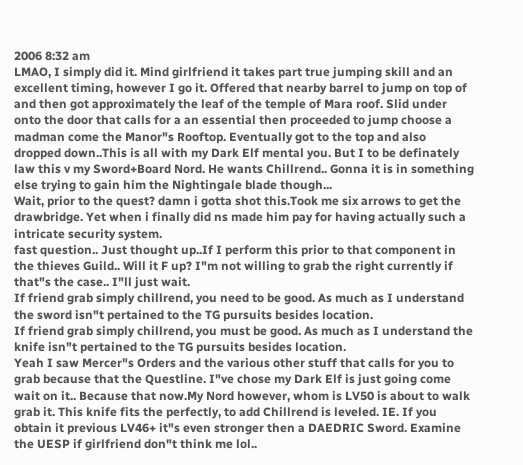2006 8:32 am
LMAO, I simply did it. Mind girlfriend it takes part true jumping skill and an excellent timing, however I go it. Offered that nearby barrel to jump on top of and then got approximately the leaf of the temple of Mara roof. Slid under onto the door that calls for a an essential then proceeded to jump choose a madman come the Manor"s Rooftop. Eventually got to the top and also dropped down..This is all with my Dark Elf mental you. But I to be definately law this v my Sword+Board Nord. He wants Chillrend.. Gonna it is in something else trying to gain him the Nightingale blade though...
Wait, prior to the quest? damn i gotta shot this.Took me six arrows to get the drawbridge. Yet when i finally did ns made him pay for having actually such a intricate security system.
fast question.. Just thought up..If I perform this prior to that component in the thieves Guild.. Will it F up? I"m not willing to grab the right currently if that"s the case.. I"ll just wait.
If friend grab simply chillrend, you need to be good. As much as I understand the sword isn"t pertained to the TG pursuits besides location.
If friend grab simply chillrend, you must be good. As much as I understand the knife isn"t pertained to the TG pursuits besides location.
Yeah I saw Mercer"s Orders and the various other stuff that calls for you to grab because that the Questline. I"ve chose my Dark Elf is just going come wait on it.. Because that now.My Nord however, whom is LV50 is about to walk grab it. This knife fits the perfectly, to add Chillrend is leveled. IE. If you obtain it previous LV46+ it"s even stronger then a DAEDRIC Sword. Examine the UESP if girlfriend don"t think me lol..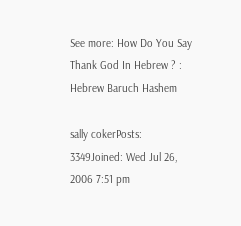See more: How Do You Say Thank God In Hebrew ? : Hebrew Baruch Hashem

sally cokerPosts: 3349Joined: Wed Jul 26, 2006 7:51 pm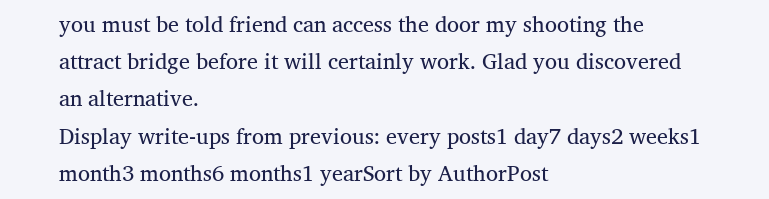you must be told friend can access the door my shooting the attract bridge before it will certainly work. Glad you discovered an alternative.
Display write-ups from previous: every posts1 day7 days2 weeks1 month3 months6 months1 yearSort by AuthorPost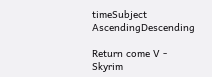timeSubject AscendingDescending

Return come V - Skyrim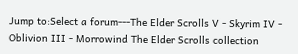Jump to:Select a forum---The Elder Scrolls V - Skyrim IV - Oblivion III - Morrowind The Elder Scrolls collection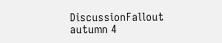DiscussionFallout autumn 4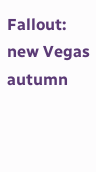Fallout: new Vegas autumn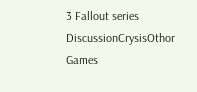3 Fallout series DiscussionCrysisOthor Games